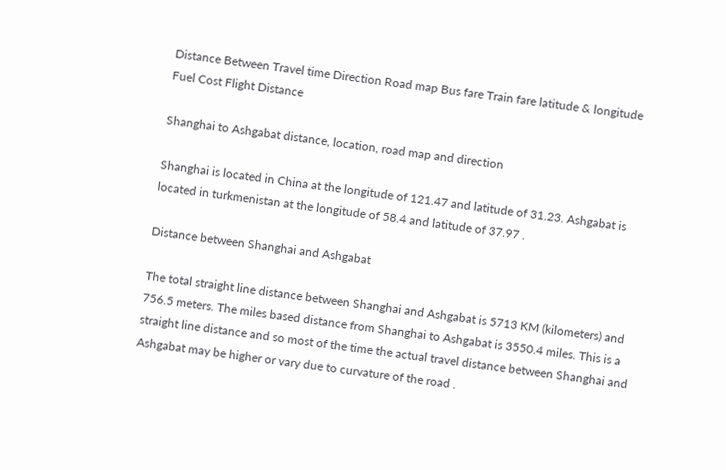Distance Between Travel time Direction Road map Bus fare Train fare latitude & longitude Fuel Cost Flight Distance

Shanghai to Ashgabat distance, location, road map and direction

Shanghai is located in China at the longitude of 121.47 and latitude of 31.23. Ashgabat is located in turkmenistan at the longitude of 58.4 and latitude of 37.97 .

Distance between Shanghai and Ashgabat

The total straight line distance between Shanghai and Ashgabat is 5713 KM (kilometers) and 756.5 meters. The miles based distance from Shanghai to Ashgabat is 3550.4 miles. This is a straight line distance and so most of the time the actual travel distance between Shanghai and Ashgabat may be higher or vary due to curvature of the road .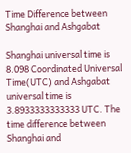Time Difference between Shanghai and Ashgabat

Shanghai universal time is 8.098 Coordinated Universal Time(UTC) and Ashgabat universal time is 3.8933333333333 UTC. The time difference between Shanghai and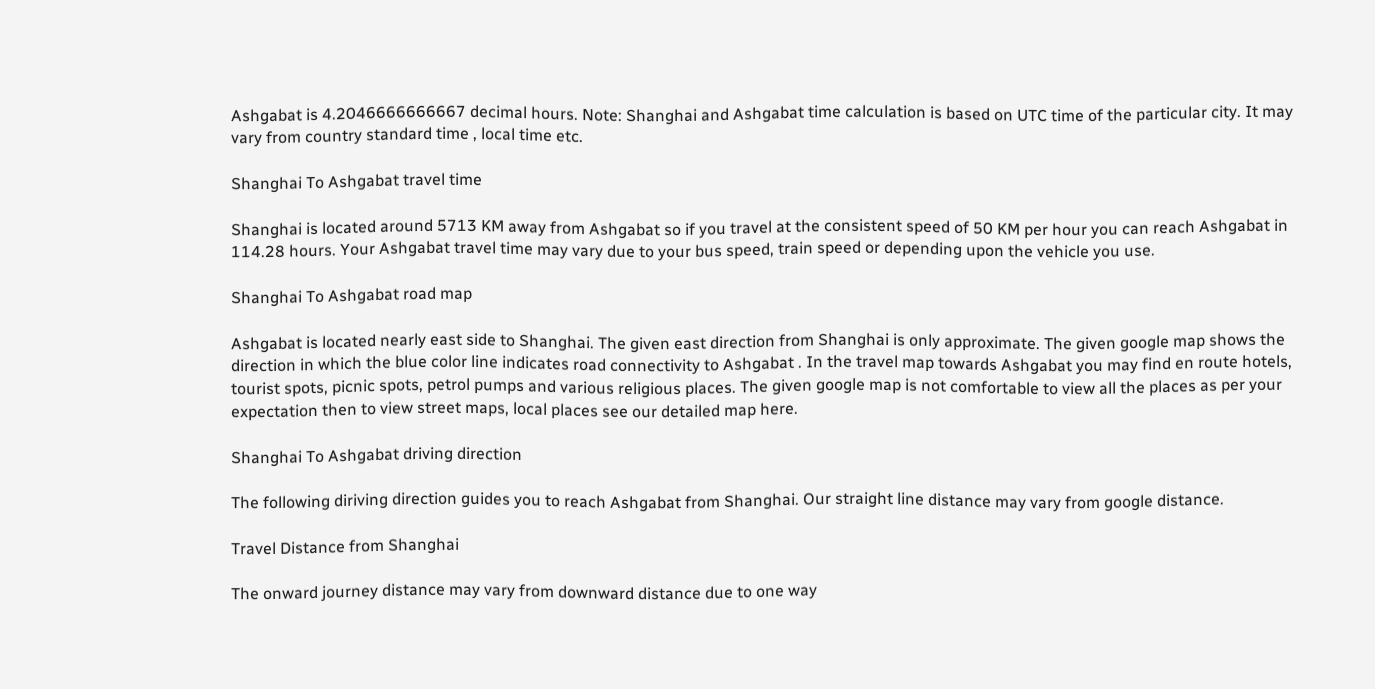Ashgabat is 4.2046666666667 decimal hours. Note: Shanghai and Ashgabat time calculation is based on UTC time of the particular city. It may vary from country standard time , local time etc.

Shanghai To Ashgabat travel time

Shanghai is located around 5713 KM away from Ashgabat so if you travel at the consistent speed of 50 KM per hour you can reach Ashgabat in 114.28 hours. Your Ashgabat travel time may vary due to your bus speed, train speed or depending upon the vehicle you use.

Shanghai To Ashgabat road map

Ashgabat is located nearly east side to Shanghai. The given east direction from Shanghai is only approximate. The given google map shows the direction in which the blue color line indicates road connectivity to Ashgabat . In the travel map towards Ashgabat you may find en route hotels, tourist spots, picnic spots, petrol pumps and various religious places. The given google map is not comfortable to view all the places as per your expectation then to view street maps, local places see our detailed map here.

Shanghai To Ashgabat driving direction

The following diriving direction guides you to reach Ashgabat from Shanghai. Our straight line distance may vary from google distance.

Travel Distance from Shanghai

The onward journey distance may vary from downward distance due to one way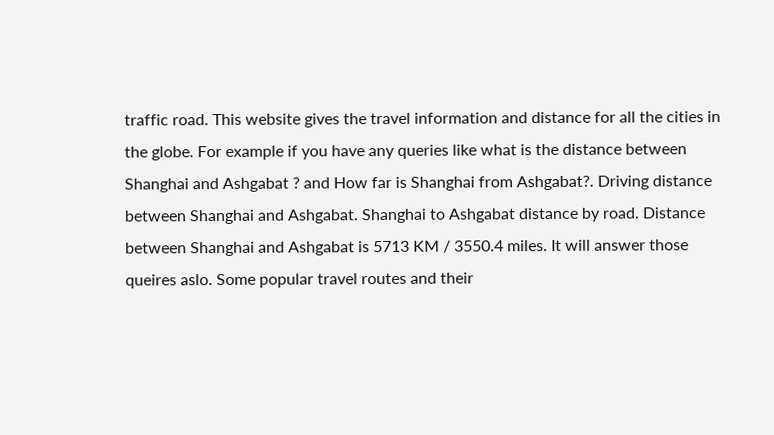traffic road. This website gives the travel information and distance for all the cities in the globe. For example if you have any queries like what is the distance between Shanghai and Ashgabat ? and How far is Shanghai from Ashgabat?. Driving distance between Shanghai and Ashgabat. Shanghai to Ashgabat distance by road. Distance between Shanghai and Ashgabat is 5713 KM / 3550.4 miles. It will answer those queires aslo. Some popular travel routes and their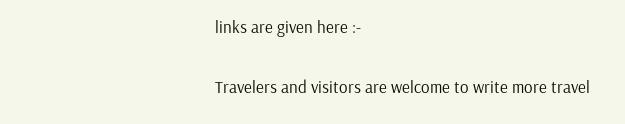links are given here :-

Travelers and visitors are welcome to write more travel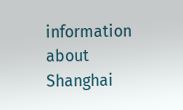information about Shanghai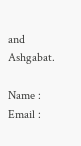and Ashgabat.

Name : Email :